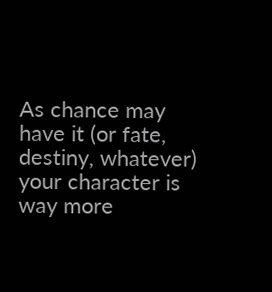As chance may have it (or fate, destiny, whatever) your character is way more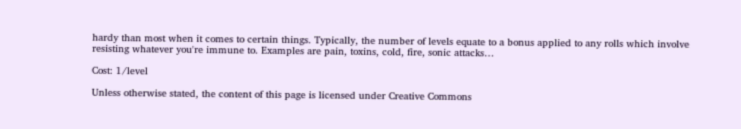hardy than most when it comes to certain things. Typically, the number of levels equate to a bonus applied to any rolls which involve resisting whatever you're immune to. Examples are pain, toxins, cold, fire, sonic attacks…

Cost: 1/level

Unless otherwise stated, the content of this page is licensed under Creative Commons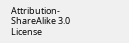Attribution-ShareAlike 3.0 License